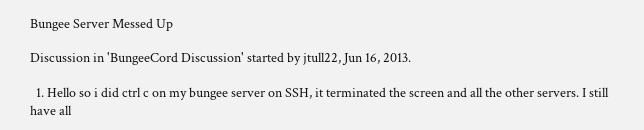Bungee Server Messed Up

Discussion in 'BungeeCord Discussion' started by jtull22, Jun 16, 2013.

  1. Hello so i did ctrl c on my bungee server on SSH, it terminated the screen and all the other servers. I still have all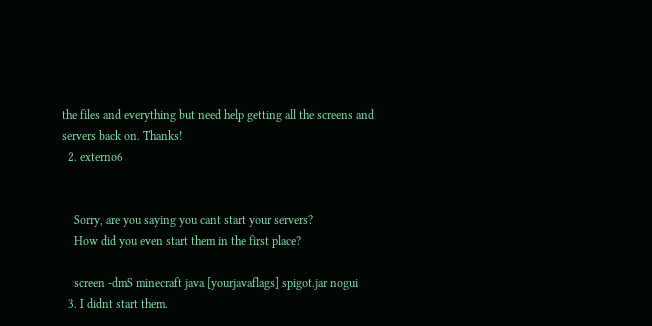the files and everything but need help getting all the screens and servers back on. Thanks!
  2. externo6


    Sorry, are you saying you cant start your servers?
    How did you even start them in the first place?

    screen -dmS minecraft java [yourjavaflags] spigot.jar nogui
  3. I didnt start them.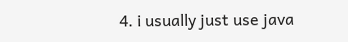4. i usually just use java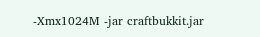-Xmx1024M -jar craftbukkit.jar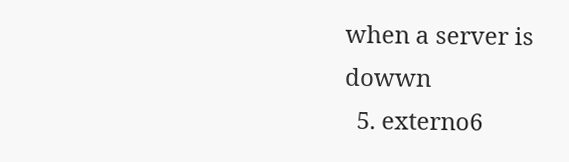when a server is dowwn
  5. externo6